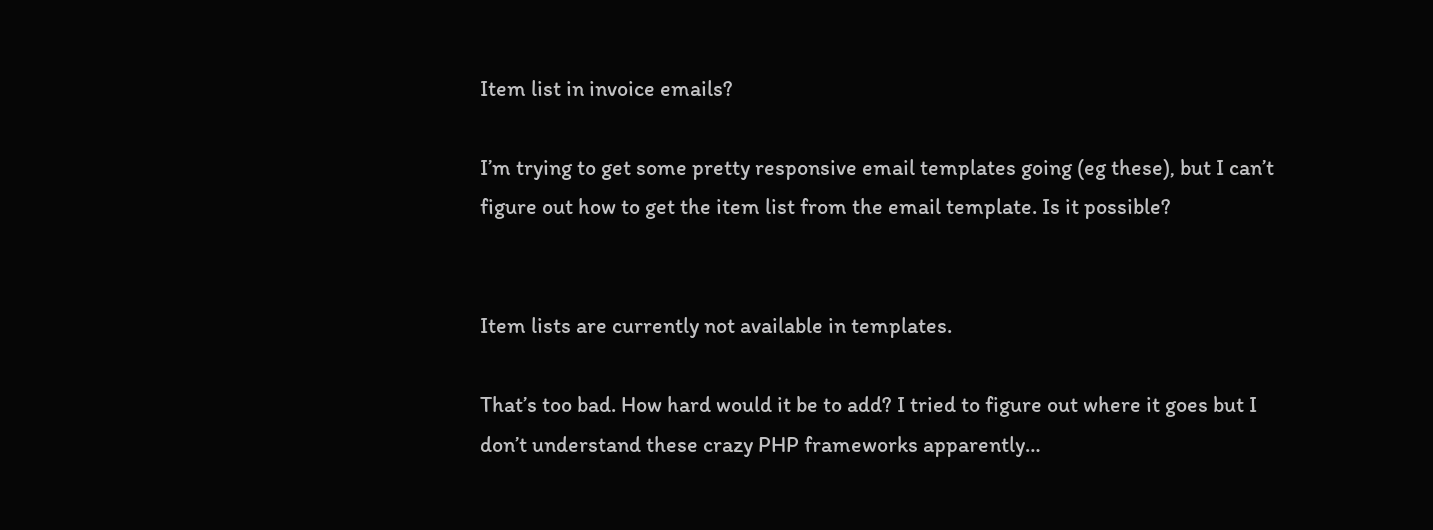Item list in invoice emails?

I’m trying to get some pretty responsive email templates going (eg these), but I can’t figure out how to get the item list from the email template. Is it possible?


Item lists are currently not available in templates.

That’s too bad. How hard would it be to add? I tried to figure out where it goes but I don’t understand these crazy PHP frameworks apparently…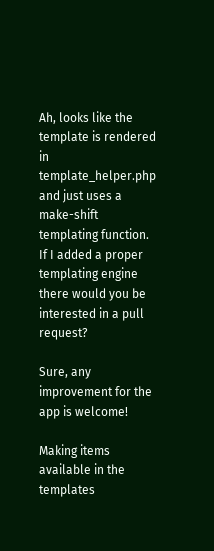Ah, looks like the template is rendered in template_helper.php and just uses a make-shift templating function. If I added a proper templating engine there would you be interested in a pull request?

Sure, any improvement for the app is welcome!

Making items available in the templates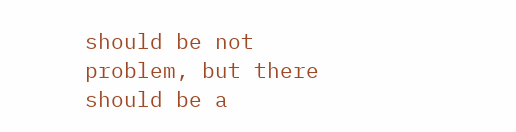should be not problem, but there should be a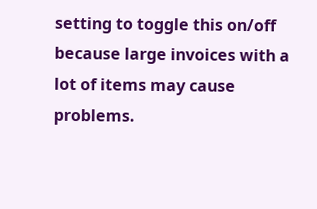setting to toggle this on/off because large invoices with a lot of items may cause problems.